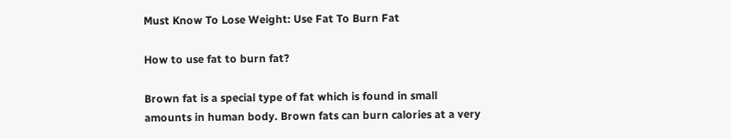Must Know To Lose Weight: Use Fat To Burn Fat

How to use fat to burn fat?

Brown fat is a special type of fat which is found in small amounts in human body. Brown fats can burn calories at a very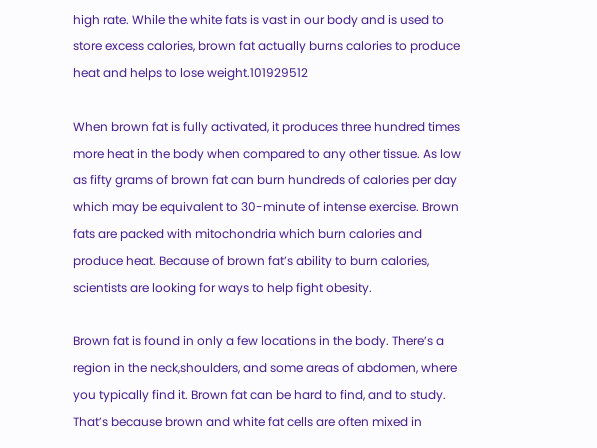high rate. While the white fats is vast in our body and is used to store excess calories, brown fat actually burns calories to produce heat and helps to lose weight.101929512

When brown fat is fully activated, it produces three hundred times more heat in the body when compared to any other tissue. As low as fifty grams of brown fat can burn hundreds of calories per day which may be equivalent to 30-minute of intense exercise. Brown fats are packed with mitochondria which burn calories and produce heat. Because of brown fat’s ability to burn calories, scientists are looking for ways to help fight obesity.

Brown fat is found in only a few locations in the body. There’s a region in the neck,shoulders, and some areas of abdomen, where you typically find it. Brown fat can be hard to find, and to study. That’s because brown and white fat cells are often mixed in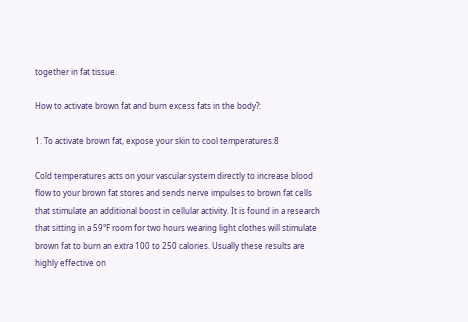together in fat tissue.

How to activate brown fat and burn excess fats in the body?:

1. To activate brown fat, expose your skin to cool temperatures:8

Cold temperatures acts on your vascular system directly to increase blood flow to your brown fat stores and sends nerve impulses to brown fat cells that stimulate an additional boost in cellular activity. It is found in a research that sitting in a 59°F room for two hours wearing light clothes will stimulate brown fat to burn an extra 100 to 250 calories. Usually these results are highly effective on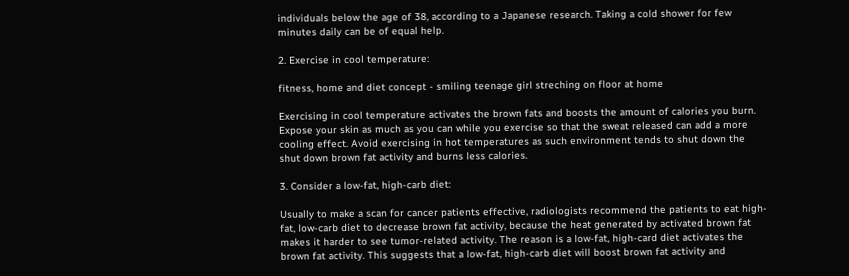individuals below the age of 38, according to a Japanese research. Taking a cold shower for few minutes daily can be of equal help.

2. Exercise in cool temperature:

fitness, home and diet concept - smiling teenage girl streching on floor at home

Exercising in cool temperature activates the brown fats and boosts the amount of calories you burn. Expose your skin as much as you can while you exercise so that the sweat released can add a more cooling effect. Avoid exercising in hot temperatures as such environment tends to shut down the shut down brown fat activity and burns less calories.

3. Consider a low-fat, high-carb diet:

Usually to make a scan for cancer patients effective, radiologists recommend the patients to eat high-fat, low-carb diet to decrease brown fat activity, because the heat generated by activated brown fat makes it harder to see tumor-related activity. The reason is a low-fat, high-card diet activates the brown fat activity. This suggests that a low-fat, high-carb diet will boost brown fat activity and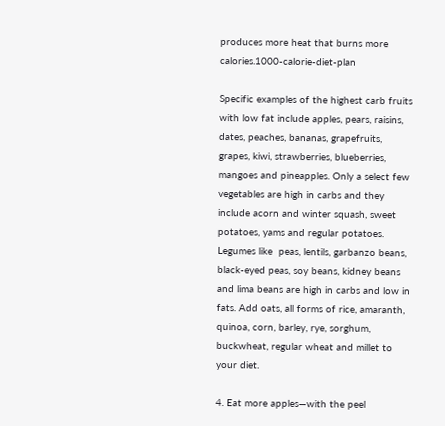produces more heat that burns more calories.1000-calorie-diet-plan

Specific examples of the highest carb fruits with low fat include apples, pears, raisins, dates, peaches, bananas, grapefruits, grapes, kiwi, strawberries, blueberries, mangoes and pineapples. Only a select few vegetables are high in carbs and they include acorn and winter squash, sweet potatoes, yams and regular potatoes. Legumes like  peas, lentils, garbanzo beans, black-eyed peas, soy beans, kidney beans and lima beans are high in carbs and low in fats. Add oats, all forms of rice, amaranth, quinoa, corn, barley, rye, sorghum, buckwheat, regular wheat and millet to your diet.

4. Eat more apples—with the peel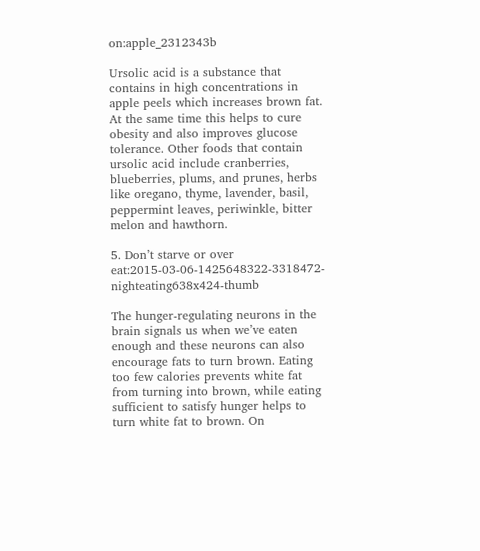on:apple_2312343b

Ursolic acid is a substance that contains in high concentrations in apple peels which increases brown fat. At the same time this helps to cure obesity and also improves glucose tolerance. Other foods that contain ursolic acid include cranberries, blueberries, plums, and prunes, herbs like oregano, thyme, lavender, basil, peppermint leaves, periwinkle, bitter melon and hawthorn.

5. Don’t starve or over eat:2015-03-06-1425648322-3318472-nighteating638x424-thumb

The hunger-regulating neurons in the brain signals us when we’ve eaten enough and these neurons can also encourage fats to turn brown. Eating too few calories prevents white fat from turning into brown, while eating sufficient to satisfy hunger helps to turn white fat to brown. On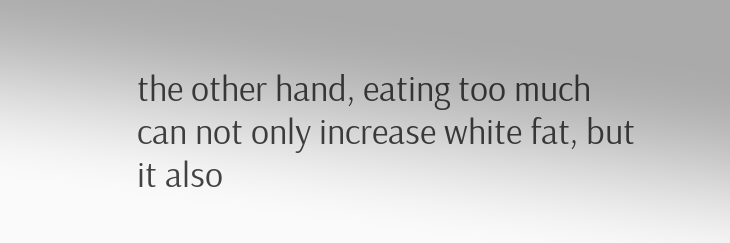the other hand, eating too much can not only increase white fat, but it also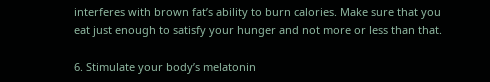interferes with brown fat’s ability to burn calories. Make sure that you eat just enough to satisfy your hunger and not more or less than that.

6. Stimulate your body’s melatonin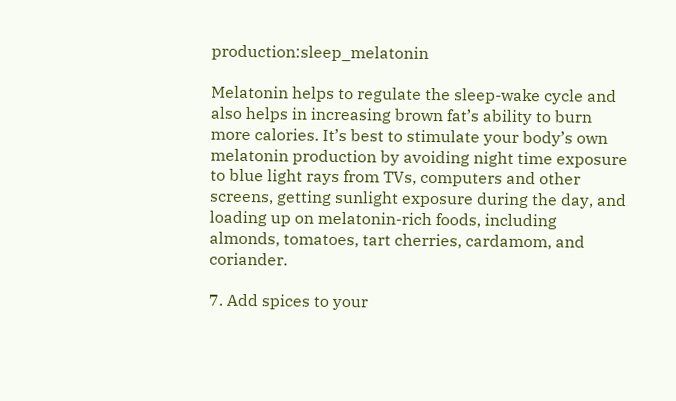production:sleep_melatonin

Melatonin helps to regulate the sleep-wake cycle and also helps in increasing brown fat’s ability to burn more calories. It’s best to stimulate your body’s own melatonin production by avoiding night time exposure to blue light rays from TVs, computers and other screens, getting sunlight exposure during the day, and loading up on melatonin-rich foods, including almonds, tomatoes, tart cherries, cardamom, and coriander.

7. Add spices to your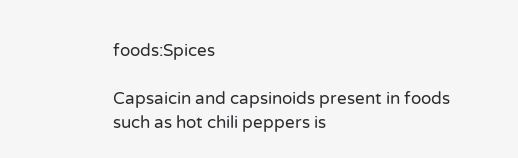foods:Spices

Capsaicin and capsinoids present in foods such as hot chili peppers is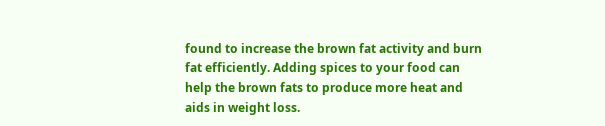found to increase the brown fat activity and burn fat efficiently. Adding spices to your food can help the brown fats to produce more heat and aids in weight loss.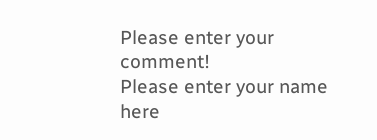Please enter your comment!
Please enter your name here